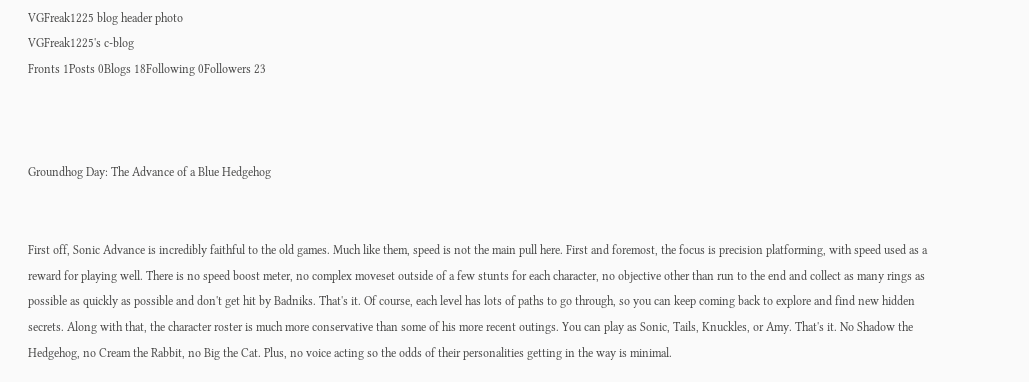VGFreak1225 blog header photo
VGFreak1225's c-blog
Fronts 1Posts 0Blogs 18Following 0Followers 23



Groundhog Day: The Advance of a Blue Hedgehog


First off, Sonic Advance is incredibly faithful to the old games. Much like them, speed is not the main pull here. First and foremost, the focus is precision platforming, with speed used as a reward for playing well. There is no speed boost meter, no complex moveset outside of a few stunts for each character, no objective other than run to the end and collect as many rings as possible as quickly as possible and don't get hit by Badniks. That's it. Of course, each level has lots of paths to go through, so you can keep coming back to explore and find new hidden secrets. Along with that, the character roster is much more conservative than some of his more recent outings. You can play as Sonic, Tails, Knuckles, or Amy. That's it. No Shadow the Hedgehog, no Cream the Rabbit, no Big the Cat. Plus, no voice acting so the odds of their personalities getting in the way is minimal.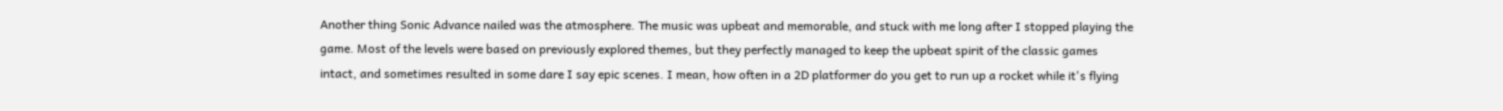Another thing Sonic Advance nailed was the atmosphere. The music was upbeat and memorable, and stuck with me long after I stopped playing the game. Most of the levels were based on previously explored themes, but they perfectly managed to keep the upbeat spirit of the classic games intact, and sometimes resulted in some dare I say epic scenes. I mean, how often in a 2D platformer do you get to run up a rocket while it's flying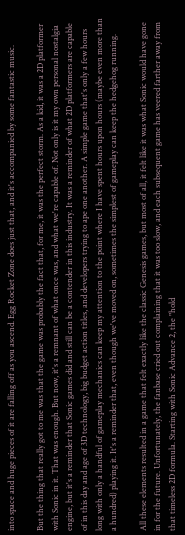into space and huge pieces of it are falling off as you ascend. Egg Rocket Zone does just that, and it's accompanied by some fantastic music.

But the thing that really got to me was that the game was probably the fact that, for me, it was the perfect storm. As a kid, it was a 2D platformer with Sonic in it. That was enough. But now, it's a remnant of what once was, and what we're capable of. Not only is it my own personal nostalgia engine, but it's a reminder that Sonic games did and still can be a contender in this industry. It was a reminder of what 2D platformers are capable of in this day and age of 3D technology, big budget action titles, and developers trying to ape one another. A simple game that's only a few hours long with only a handful of gameplay mechanics can keep my attention to the point where I have spent hours upon hours (maybe even more than a hundred) playing it. It's a reminder that, even though we've moved on, sometimes the simplest of gameplay can keep the hedgehog running.

All these elements resulted in a game that felt exactly like the classic Genesis games, but most of all, it felt like it was what Sonic would have gone in for the future. Unfortunately, the fanbase cried out complaining that it was too slow, and each subsequent game has veered farther away from that timeless 2D formula. Starting with Sonic Advance 2, the "hold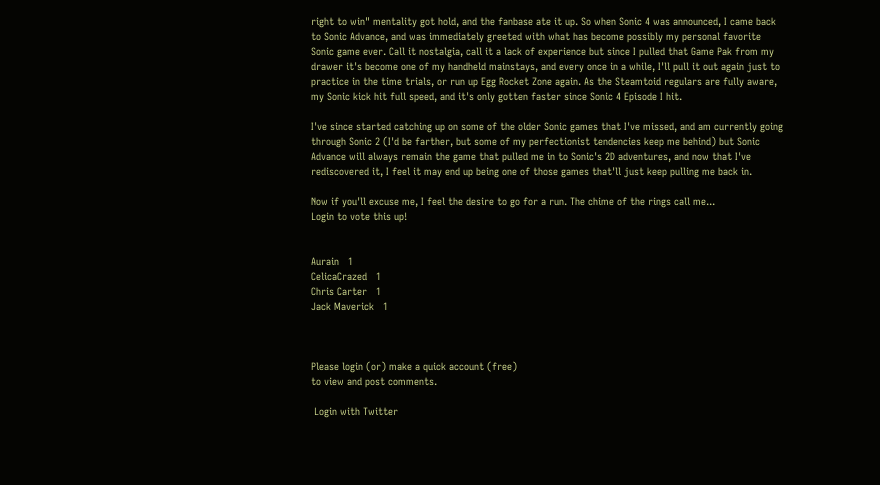right to win" mentality got hold, and the fanbase ate it up. So when Sonic 4 was announced, I came back to Sonic Advance, and was immediately greeted with what has become possibly my personal favorite Sonic game ever. Call it nostalgia, call it a lack of experience but since I pulled that Game Pak from my drawer it's become one of my handheld mainstays, and every once in a while, I'll pull it out again just to practice in the time trials, or run up Egg Rocket Zone again. As the Steamtoid regulars are fully aware, my Sonic kick hit full speed, and it's only gotten faster since Sonic 4 Episode I hit.

I've since started catching up on some of the older Sonic games that I've missed, and am currently going through Sonic 2 (I'd be farther, but some of my perfectionist tendencies keep me behind) but Sonic Advance will always remain the game that pulled me in to Sonic's 2D adventures, and now that I've rediscovered it, I feel it may end up being one of those games that'll just keep pulling me back in.

Now if you'll excuse me, I feel the desire to go for a run. The chime of the rings call me...
Login to vote this up!


Aurain   1
CelicaCrazed   1
Chris Carter   1
Jack Maverick   1



Please login (or) make a quick account (free)
to view and post comments.

 Login with Twitter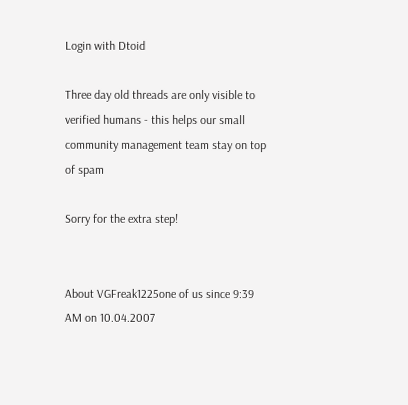Login with Dtoid

Three day old threads are only visible to verified humans - this helps our small community management team stay on top of spam

Sorry for the extra step!


About VGFreak1225one of us since 9:39 AM on 10.04.2007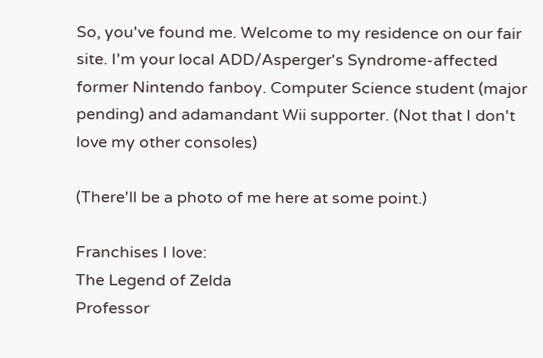So, you've found me. Welcome to my residence on our fair site. I'm your local ADD/Asperger's Syndrome-affected former Nintendo fanboy. Computer Science student (major pending) and adamandant Wii supporter. (Not that I don't love my other consoles)

(There'll be a photo of me here at some point.)

Franchises I love:
The Legend of Zelda
Professor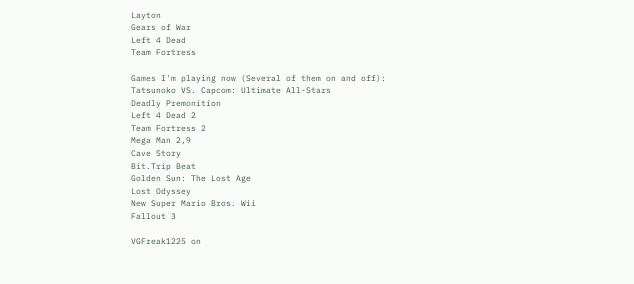Layton
Gears of War
Left 4 Dead
Team Fortress

Games I'm playing now (Several of them on and off):
Tatsunoko VS. Capcom: Ultimate All-Stars
Deadly Premonition
Left 4 Dead 2
Team Fortress 2
Mega Man 2,9
Cave Story
Bit.Trip Beat
Golden Sun: The Lost Age
Lost Odyssey
New Super Mario Bros. Wii
Fallout 3

VGFreak1225 on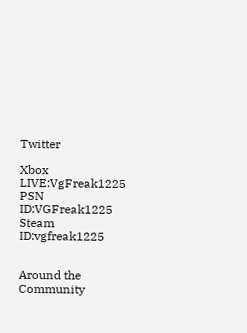Twitter

Xbox LIVE:VgFreak1225
PSN ID:VGFreak1225
Steam ID:vgfreak1225


Around the Community